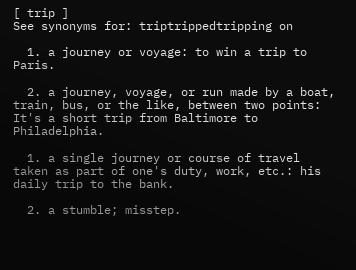[ trip ]
See synonyms for: triptrippedtripping on

  1. a journey or voyage: to win a trip to Paris.

  2. a journey, voyage, or run made by a boat, train, bus, or the like, between two points: It's a short trip from Baltimore to Philadelphia.

  1. a single journey or course of travel taken as part of one's duty, work, etc.: his daily trip to the bank.

  2. a stumble; misstep.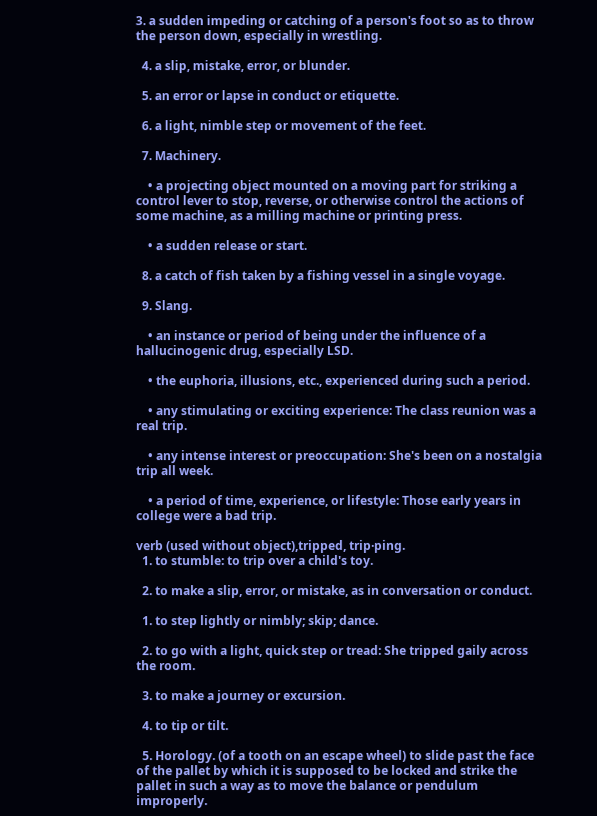3. a sudden impeding or catching of a person's foot so as to throw the person down, especially in wrestling.

  4. a slip, mistake, error, or blunder.

  5. an error or lapse in conduct or etiquette.

  6. a light, nimble step or movement of the feet.

  7. Machinery.

    • a projecting object mounted on a moving part for striking a control lever to stop, reverse, or otherwise control the actions of some machine, as a milling machine or printing press.

    • a sudden release or start.

  8. a catch of fish taken by a fishing vessel in a single voyage.

  9. Slang.

    • an instance or period of being under the influence of a hallucinogenic drug, especially LSD.

    • the euphoria, illusions, etc., experienced during such a period.

    • any stimulating or exciting experience: The class reunion was a real trip.

    • any intense interest or preoccupation: She's been on a nostalgia trip all week.

    • a period of time, experience, or lifestyle: Those early years in college were a bad trip.

verb (used without object),tripped, trip·ping.
  1. to stumble: to trip over a child's toy.

  2. to make a slip, error, or mistake, as in conversation or conduct.

  1. to step lightly or nimbly; skip; dance.

  2. to go with a light, quick step or tread: She tripped gaily across the room.

  3. to make a journey or excursion.

  4. to tip or tilt.

  5. Horology. (of a tooth on an escape wheel) to slide past the face of the pallet by which it is supposed to be locked and strike the pallet in such a way as to move the balance or pendulum improperly.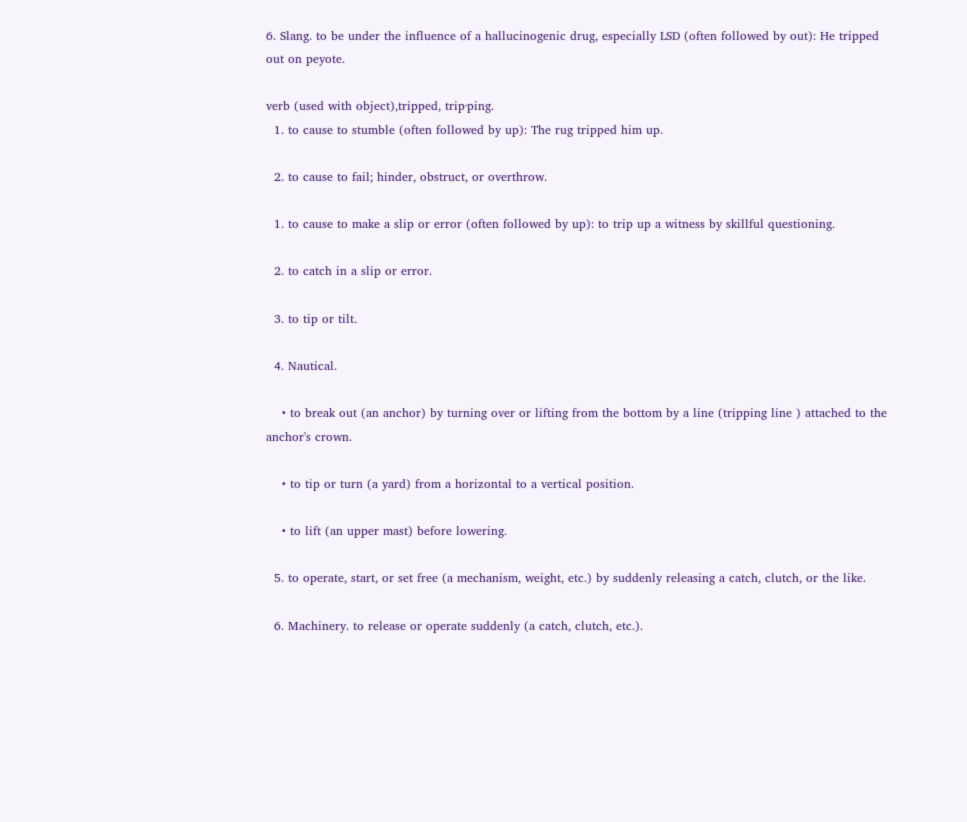6. Slang. to be under the influence of a hallucinogenic drug, especially LSD (often followed by out): He tripped out on peyote.

verb (used with object),tripped, trip·ping.
  1. to cause to stumble (often followed by up): The rug tripped him up.

  2. to cause to fail; hinder, obstruct, or overthrow.

  1. to cause to make a slip or error (often followed by up): to trip up a witness by skillful questioning.

  2. to catch in a slip or error.

  3. to tip or tilt.

  4. Nautical.

    • to break out (an anchor) by turning over or lifting from the bottom by a line (tripping line ) attached to the anchor's crown.

    • to tip or turn (a yard) from a horizontal to a vertical position.

    • to lift (an upper mast) before lowering.

  5. to operate, start, or set free (a mechanism, weight, etc.) by suddenly releasing a catch, clutch, or the like.

  6. Machinery. to release or operate suddenly (a catch, clutch, etc.).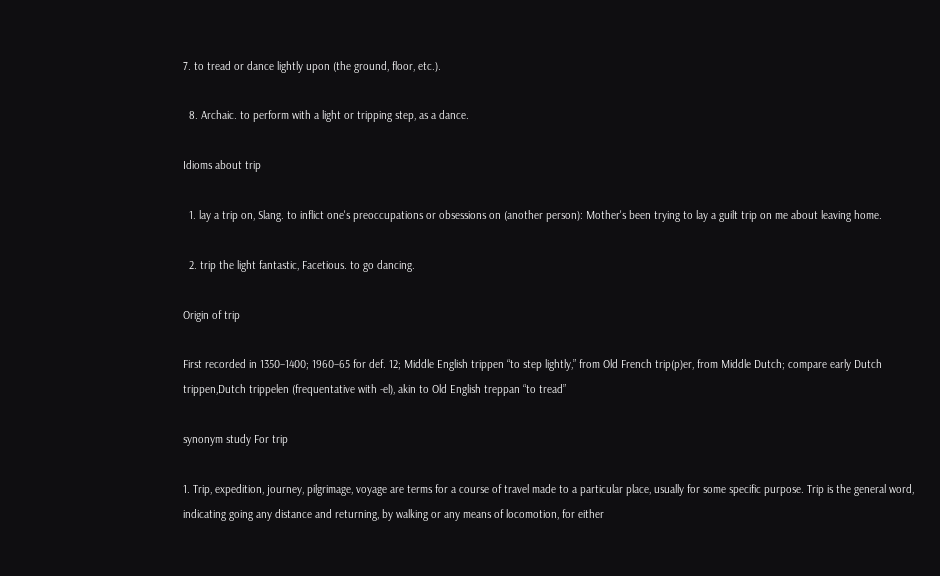7. to tread or dance lightly upon (the ground, floor, etc.).

  8. Archaic. to perform with a light or tripping step, as a dance.

Idioms about trip

  1. lay a trip on, Slang. to inflict one's preoccupations or obsessions on (another person): Mother's been trying to lay a guilt trip on me about leaving home.

  2. trip the light fantastic, Facetious. to go dancing.

Origin of trip

First recorded in 1350–1400; 1960–65 for def. 12; Middle English trippen “to step lightly,” from Old French trip(p)er, from Middle Dutch; compare early Dutch trippen,Dutch trippelen (frequentative with -el), akin to Old English treppan “to tread”

synonym study For trip

1. Trip, expedition, journey, pilgrimage, voyage are terms for a course of travel made to a particular place, usually for some specific purpose. Trip is the general word, indicating going any distance and returning, by walking or any means of locomotion, for either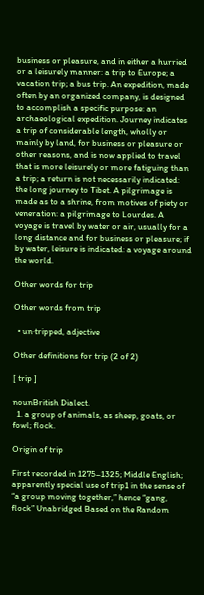business or pleasure, and in either a hurried or a leisurely manner: a trip to Europe; a vacation trip; a bus trip. An expedition, made often by an organized company, is designed to accomplish a specific purpose: an archaeological expedition. Journey indicates a trip of considerable length, wholly or mainly by land, for business or pleasure or other reasons, and is now applied to travel that is more leisurely or more fatiguing than a trip; a return is not necessarily indicated: the long journey to Tibet. A pilgrimage is made as to a shrine, from motives of piety or veneration: a pilgrimage to Lourdes. A voyage is travel by water or air, usually for a long distance and for business or pleasure; if by water, leisure is indicated: a voyage around the world.

Other words for trip

Other words from trip

  • un·tripped, adjective

Other definitions for trip (2 of 2)

[ trip ]

nounBritish Dialect.
  1. a group of animals, as sheep, goats, or fowl; flock.

Origin of trip

First recorded in 1275–1325; Middle English; apparently special use of trip1 in the sense of “a group moving together,” hence “gang, flock” Unabridged Based on the Random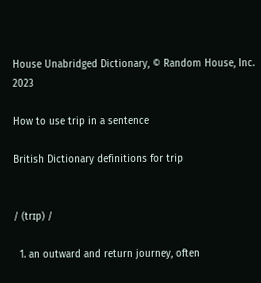House Unabridged Dictionary, © Random House, Inc. 2023

How to use trip in a sentence

British Dictionary definitions for trip


/ (trɪp) /

  1. an outward and return journey, often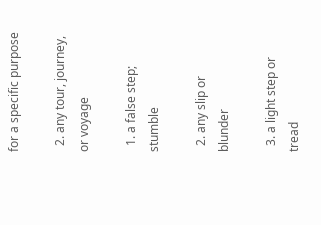for a specific purpose

  2. any tour, journey, or voyage

  1. a false step; stumble

  2. any slip or blunder

  3. a light step or tread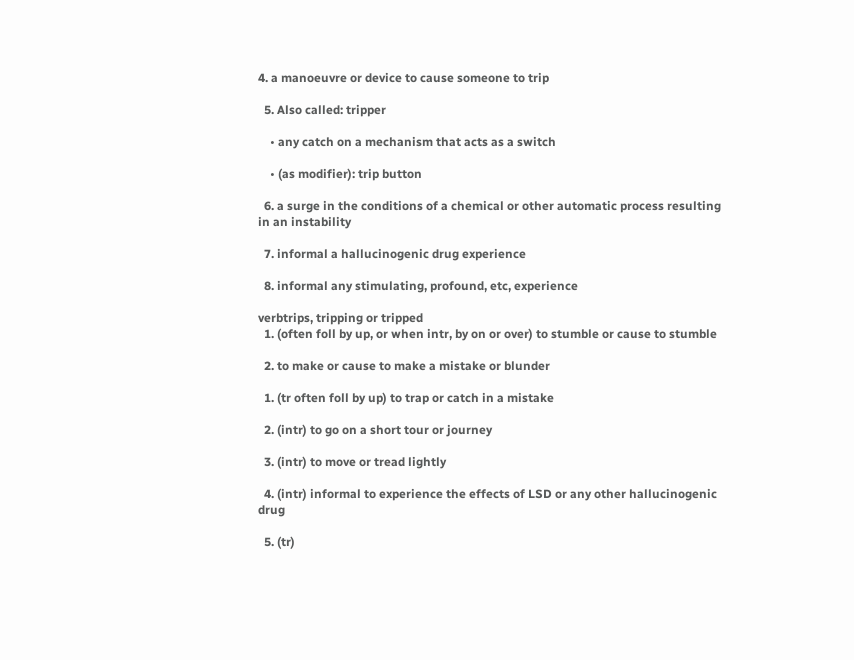4. a manoeuvre or device to cause someone to trip

  5. Also called: tripper

    • any catch on a mechanism that acts as a switch

    • (as modifier): trip button

  6. a surge in the conditions of a chemical or other automatic process resulting in an instability

  7. informal a hallucinogenic drug experience

  8. informal any stimulating, profound, etc, experience

verbtrips, tripping or tripped
  1. (often foll by up, or when intr, by on or over) to stumble or cause to stumble

  2. to make or cause to make a mistake or blunder

  1. (tr often foll by up) to trap or catch in a mistake

  2. (intr) to go on a short tour or journey

  3. (intr) to move or tread lightly

  4. (intr) informal to experience the effects of LSD or any other hallucinogenic drug

  5. (tr)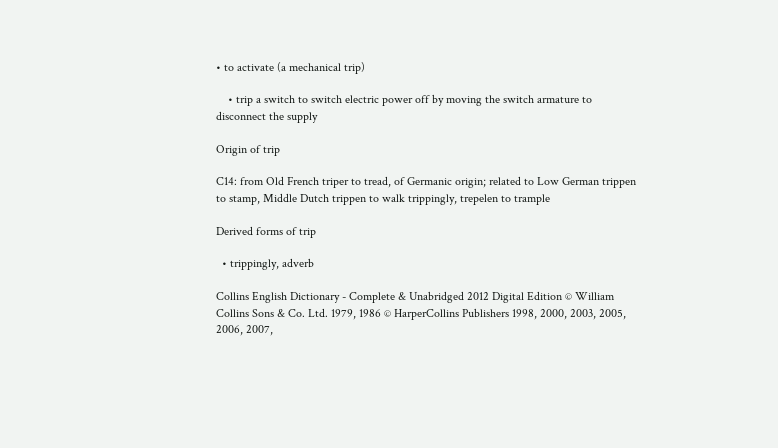• to activate (a mechanical trip)

    • trip a switch to switch electric power off by moving the switch armature to disconnect the supply

Origin of trip

C14: from Old French triper to tread, of Germanic origin; related to Low German trippen to stamp, Middle Dutch trippen to walk trippingly, trepelen to trample

Derived forms of trip

  • trippingly, adverb

Collins English Dictionary - Complete & Unabridged 2012 Digital Edition © William Collins Sons & Co. Ltd. 1979, 1986 © HarperCollins Publishers 1998, 2000, 2003, 2005, 2006, 2007,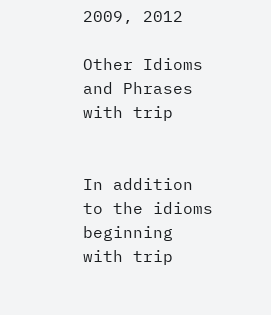2009, 2012

Other Idioms and Phrases with trip


In addition to the idioms beginning with trip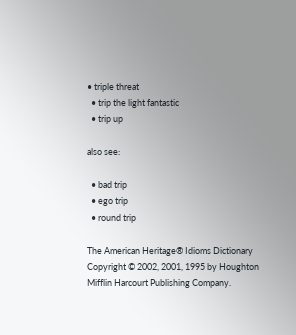• triple threat
  • trip the light fantastic
  • trip up

also see:

  • bad trip
  • ego trip
  • round trip

The American Heritage® Idioms Dictionary Copyright © 2002, 2001, 1995 by Houghton Mifflin Harcourt Publishing Company.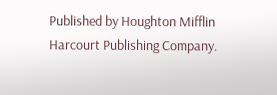Published by Houghton Mifflin Harcourt Publishing Company.